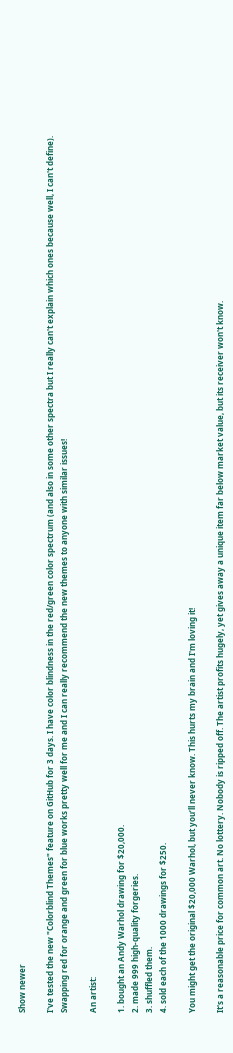Show newer

I've tested the new "Colorblind Themes" feature on GitHub for 3 days. I have color blindness in the red/green color spectrum (and also in some other spectra but I really can't explain which ones because well, I can't define). Swapping red for orange and green for blue works pretty well for me and I can really recommend the new themes to anyone with similar issues!

An artist:

1. bought an Andy Warhol drawing for $20,000.
2. made 999 high-quality forgeries.
3. shuffled them.
4. sold each of the 1000 drawings for $250.

You might get the original $20,000 Warhol, but you’ll never know. This hurts my brain and I'm loving it!

It's a reasonable price for common art. No lottery. Nobody is ripped off. The artist profits hugely, yet gives away a unique item far below market value, but its receiver won't know.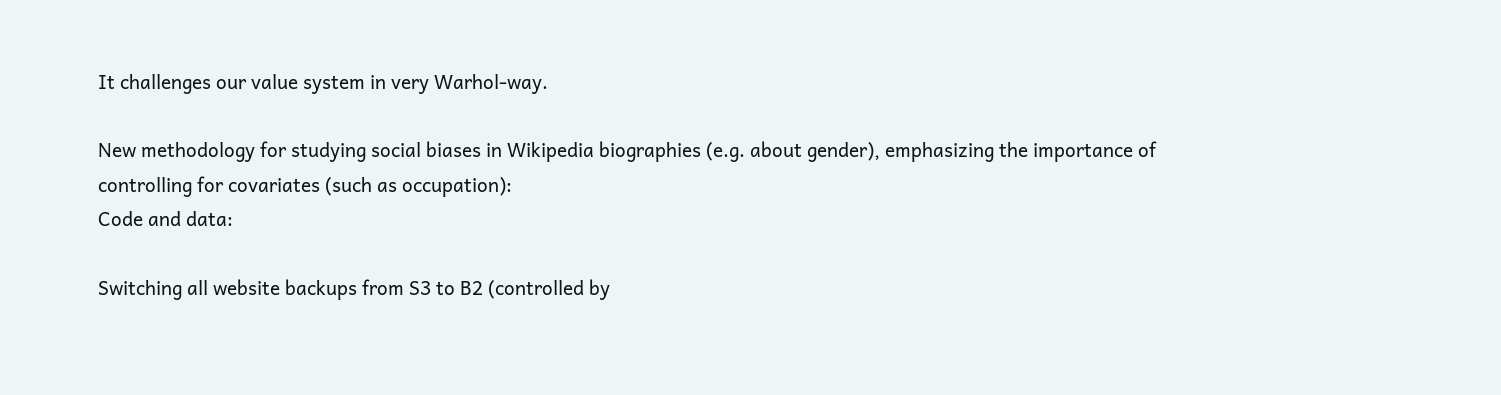It challenges our value system in very Warhol-way.

New methodology for studying social biases in Wikipedia biographies (e.g. about gender), emphasizing the importance of controlling for covariates (such as occupation):
Code and data:

Switching all website backups from S3 to B2 (controlled by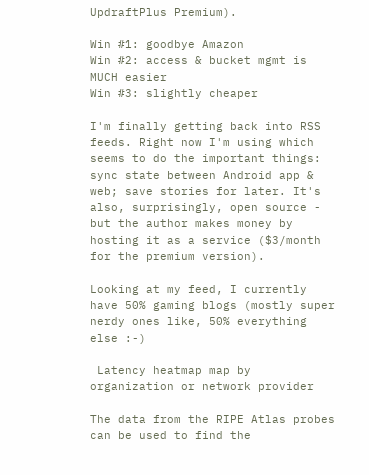UpdraftPlus Premium).

Win #1: goodbye Amazon
Win #2: access & bucket mgmt is MUCH easier
Win #3: slightly cheaper

I'm finally getting back into RSS feeds. Right now I'm using which seems to do the important things: sync state between Android app & web; save stories for later. It's also, surprisingly, open source - but the author makes money by hosting it as a service ($3/month for the premium version).

Looking at my feed, I currently have 50% gaming blogs (mostly super nerdy ones like, 50% everything else :-)

 Latency heatmap map by organization or network provider

The data from the RIPE Atlas probes can be used to find the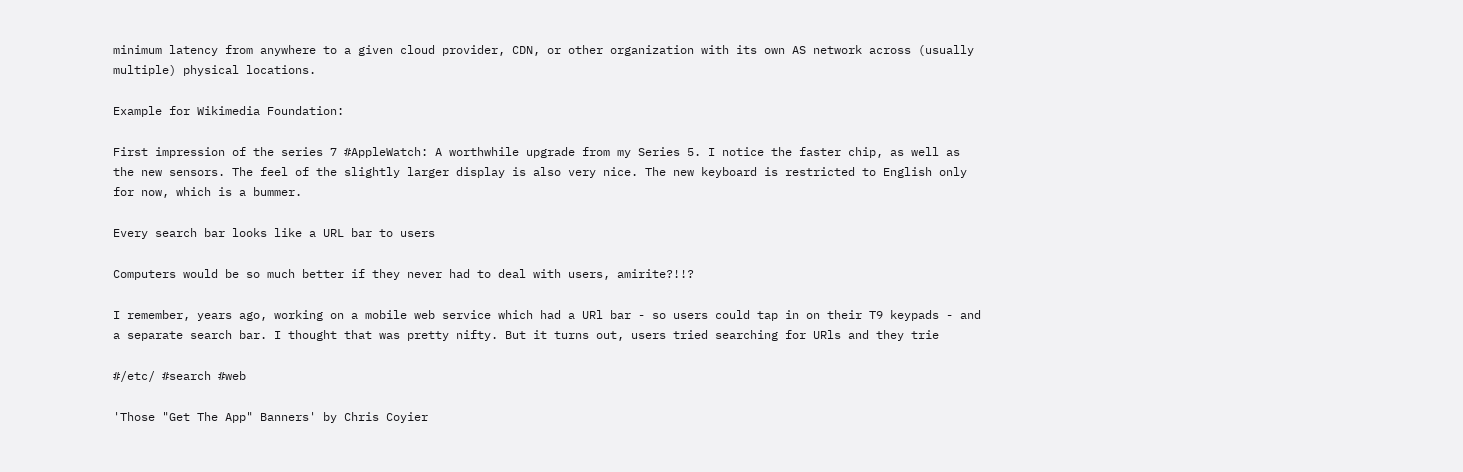minimum latency from anywhere to a given cloud provider, CDN, or other organization with its own AS network across (usually multiple) physical locations.

Example for Wikimedia Foundation:

First impression of the series 7 #AppleWatch: A worthwhile upgrade from my Series 5. I notice the faster chip, as well as the new sensors. The feel of the slightly larger display is also very nice. The new keyboard is restricted to English only for now, which is a bummer.

Every search bar looks like a URL bar to users

Computers would be so much better if they never had to deal with users, amirite?!!?

I remember, years ago, working on a mobile web service which had a URl bar - so users could tap in on their T9 keypads - and a separate search bar. I thought that was pretty nifty. But it turns out, users tried searching for URls and they trie

#/etc/ #search #web

'Those "Get The App" Banners' by Chris Coyier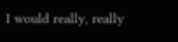I would really, really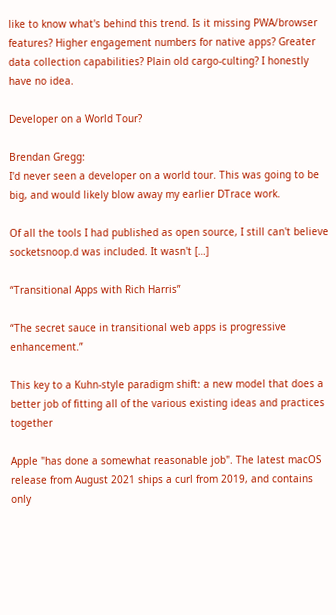like to know what's behind this trend. Is it missing PWA/browser features? Higher engagement numbers for native apps? Greater data collection capabilities? Plain old cargo-culting? I honestly have no idea.

Developer on a World Tour?

Brendan Gregg:
I'd never seen a developer on a world tour. This was going to be big, and would likely blow away my earlier DTrace work.

Of all the tools I had published as open source, I still can't believe socketsnoop.d was included. It wasn't […]

“Transitional Apps with Rich Harris”

“The secret sauce in transitional web apps is progressive enhancement.”

This key to a Kuhn-style paradigm shift: a new model that does a better job of fitting all of the various existing ideas and practices together

Apple "has done a somewhat reasonable job". The latest macOS release from August 2021 ships a curl from 2019, and contains only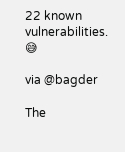22 known vulnerabilities. 😅

via @bagder

The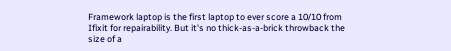Framework laptop is the first laptop to ever score a 10/10 from Ifixit for repairability. But it's no thick-as-a-brick throwback the size of a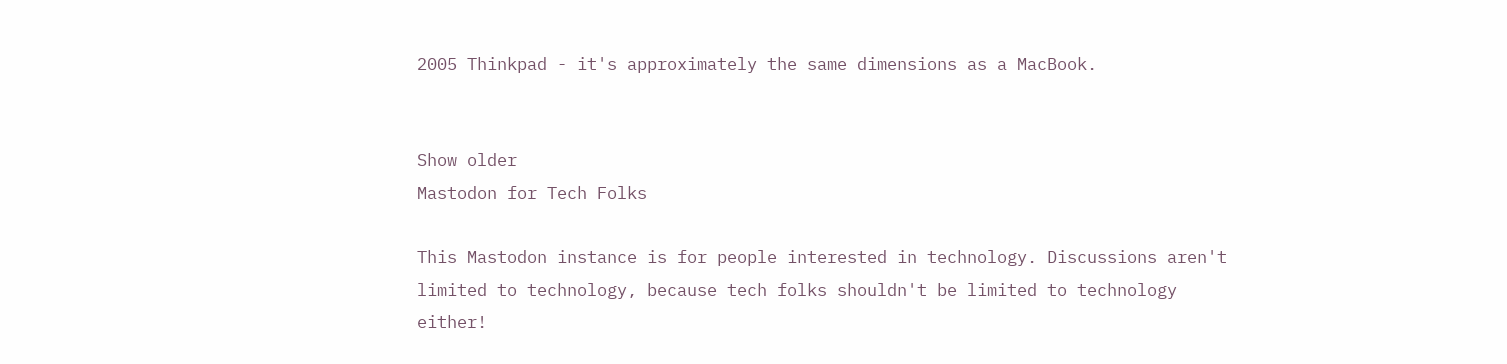2005 Thinkpad - it's approximately the same dimensions as a MacBook.


Show older
Mastodon for Tech Folks

This Mastodon instance is for people interested in technology. Discussions aren't limited to technology, because tech folks shouldn't be limited to technology either!